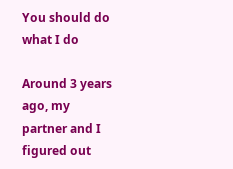You should do what I do

Around 3 years ago, my partner and I figured out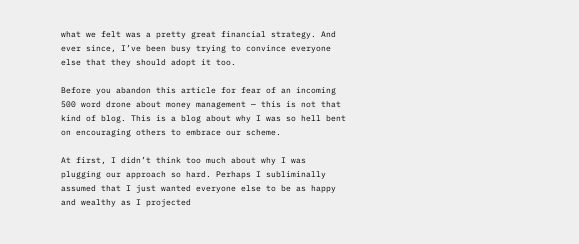what we felt was a pretty great financial strategy. And ever since, I’ve been busy trying to convince everyone else that they should adopt it too.

Before you abandon this article for fear of an incoming 500 word drone about money management — this is not that kind of blog. This is a blog about why I was so hell bent on encouraging others to embrace our scheme.

At first, I didn’t think too much about why I was plugging our approach so hard. Perhaps I subliminally assumed that I just wanted everyone else to be as happy and wealthy as I projected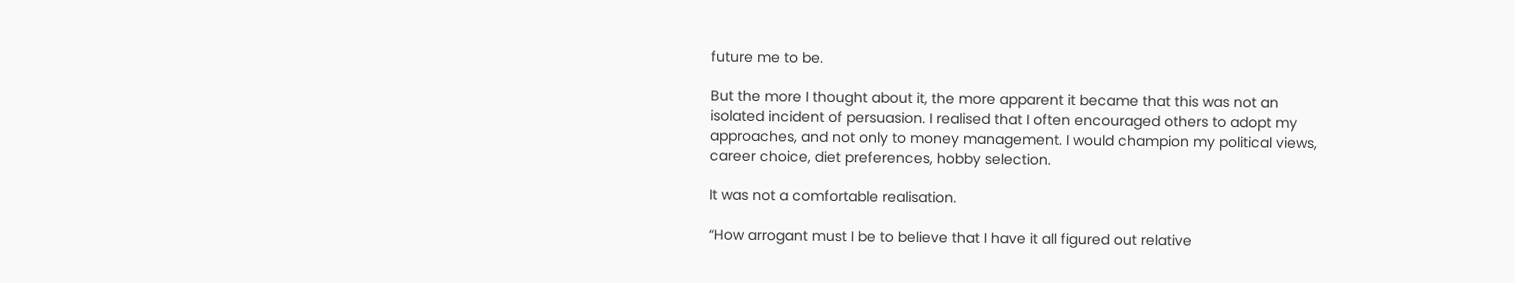future me to be.

But the more I thought about it, the more apparent it became that this was not an isolated incident of persuasion. I realised that I often encouraged others to adopt my approaches, and not only to money management. I would champion my political views, career choice, diet preferences, hobby selection.

It was not a comfortable realisation.

“How arrogant must I be to believe that I have it all figured out relative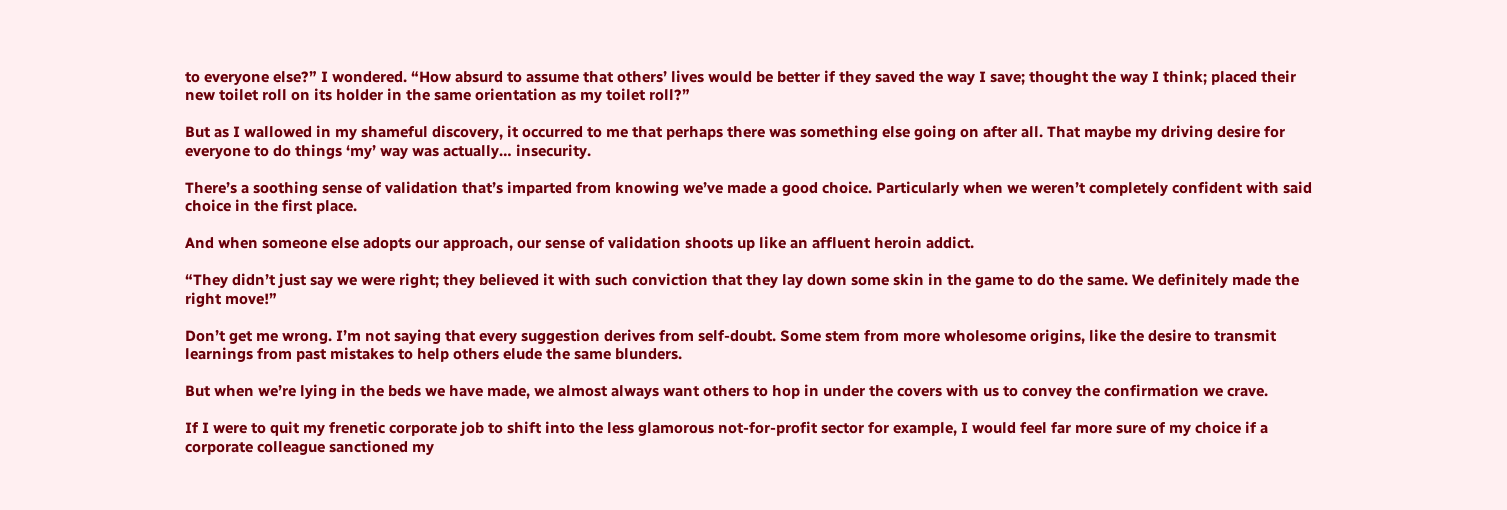to everyone else?” I wondered. “How absurd to assume that others’ lives would be better if they saved the way I save; thought the way I think; placed their new toilet roll on its holder in the same orientation as my toilet roll?”

But as I wallowed in my shameful discovery, it occurred to me that perhaps there was something else going on after all. That maybe my driving desire for everyone to do things ‘my’ way was actually… insecurity.

There’s a soothing sense of validation that’s imparted from knowing we’ve made a good choice. Particularly when we weren’t completely confident with said choice in the first place.

And when someone else adopts our approach, our sense of validation shoots up like an affluent heroin addict.

“They didn’t just say we were right; they believed it with such conviction that they lay down some skin in the game to do the same. We definitely made the right move!”

Don’t get me wrong. I’m not saying that every suggestion derives from self-doubt. Some stem from more wholesome origins, like the desire to transmit learnings from past mistakes to help others elude the same blunders.

But when we’re lying in the beds we have made, we almost always want others to hop in under the covers with us to convey the confirmation we crave.

If I were to quit my frenetic corporate job to shift into the less glamorous not-for-profit sector for example, I would feel far more sure of my choice if a corporate colleague sanctioned my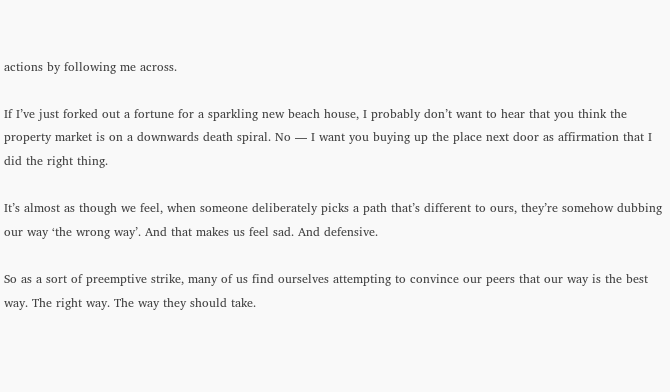actions by following me across.

If I’ve just forked out a fortune for a sparkling new beach house, I probably don’t want to hear that you think the property market is on a downwards death spiral. No — I want you buying up the place next door as affirmation that I did the right thing.

It’s almost as though we feel, when someone deliberately picks a path that’s different to ours, they’re somehow dubbing our way ‘the wrong way’. And that makes us feel sad. And defensive.

So as a sort of preemptive strike, many of us find ourselves attempting to convince our peers that our way is the best way. The right way. The way they should take.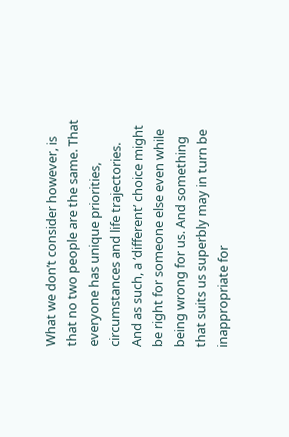What we don’t consider however, is that no two people are the same. That everyone has unique priorities, circumstances and life trajectories. And as such, a ‘different’ choice might be right for someone else even while being wrong for us. And something that suits us superbly may in turn be inappropriate for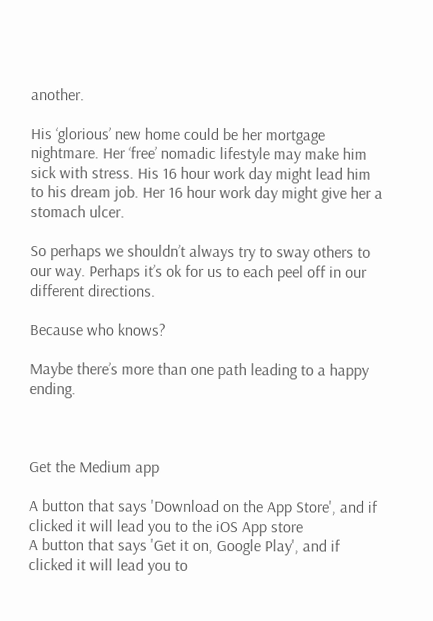another.

His ‘glorious’ new home could be her mortgage nightmare. Her ‘free’ nomadic lifestyle may make him sick with stress. His 16 hour work day might lead him to his dream job. Her 16 hour work day might give her a stomach ulcer.

So perhaps we shouldn’t always try to sway others to our way. Perhaps it’s ok for us to each peel off in our different directions.

Because who knows?

Maybe there’s more than one path leading to a happy ending.



Get the Medium app

A button that says 'Download on the App Store', and if clicked it will lead you to the iOS App store
A button that says 'Get it on, Google Play', and if clicked it will lead you to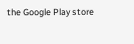the Google Play store